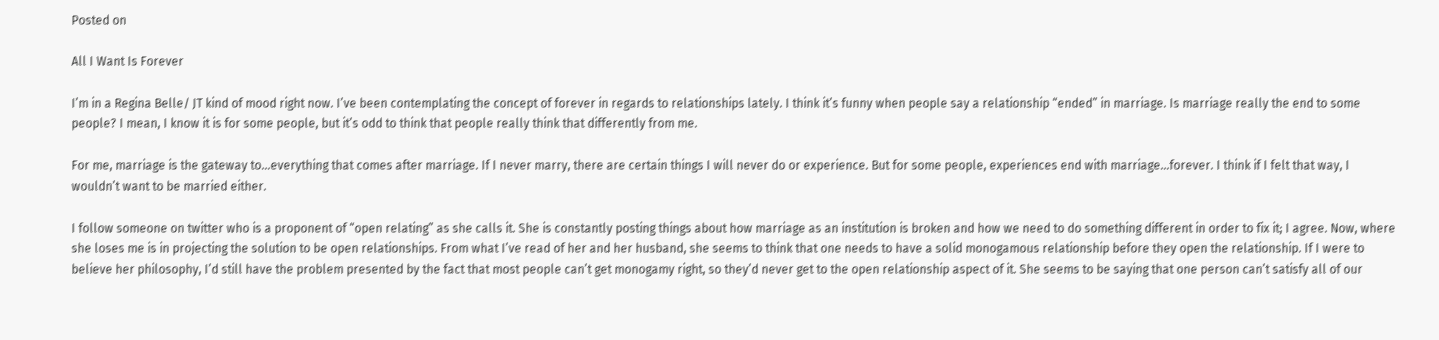Posted on

All I Want Is Forever

I’m in a Regina Belle/ JT kind of mood right now. I’ve been contemplating the concept of forever in regards to relationships lately. I think it’s funny when people say a relationship “ended” in marriage. Is marriage really the end to some people? I mean, I know it is for some people, but it’s odd to think that people really think that differently from me.

For me, marriage is the gateway to…everything that comes after marriage. If I never marry, there are certain things I will never do or experience. But for some people, experiences end with marriage…forever. I think if I felt that way, I wouldn’t want to be married either.

I follow someone on twitter who is a proponent of “open relating” as she calls it. She is constantly posting things about how marriage as an institution is broken and how we need to do something different in order to fix it; I agree. Now, where she loses me is in projecting the solution to be open relationships. From what I’ve read of her and her husband, she seems to think that one needs to have a solid monogamous relationship before they open the relationship. If I were to believe her philosophy, I’d still have the problem presented by the fact that most people can’t get monogamy right, so they’d never get to the open relationship aspect of it. She seems to be saying that one person can’t satisfy all of our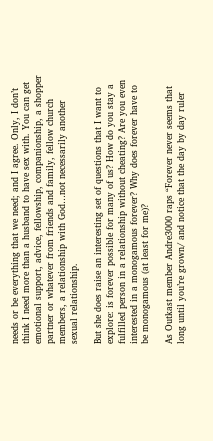needs or be everything that we need; and I agree. Only, I don’t think I need more than a husband to have sex with. You can get emotional support, advice, fellowship, companionship, a shopper partner or whatever from friends and family, fellow church members, a relationship with God…not necessarily another sexual relationship.

But she does raise an interesting set of questions that I want to explore: is forever possible for many of us? How do you stay a fulfilled person in a relationship without cheating? Are you even interested in a monogamous forever? Why does forever have to be monogamous (at least for me)?

As Outkast member Andre3000 raps “Forever never seems that long until you’re grown/ and notice that the day by day ruler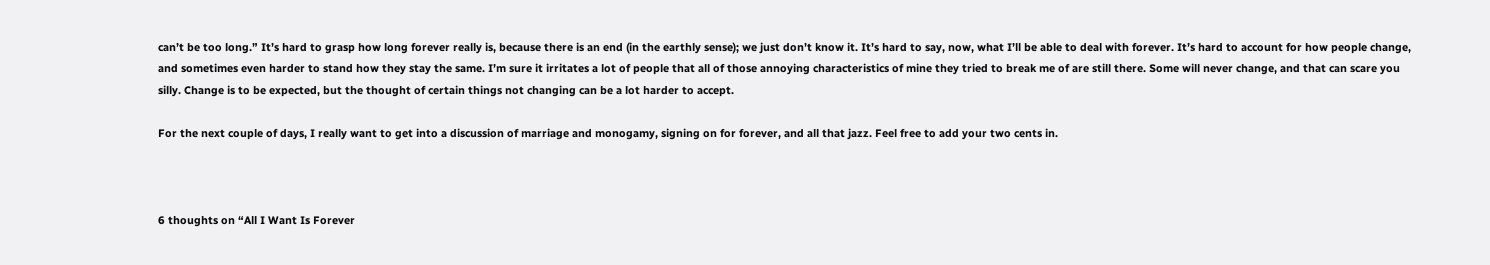can’t be too long.” It’s hard to grasp how long forever really is, because there is an end (in the earthly sense); we just don’t know it. It’s hard to say, now, what I’ll be able to deal with forever. It’s hard to account for how people change, and sometimes even harder to stand how they stay the same. I’m sure it irritates a lot of people that all of those annoying characteristics of mine they tried to break me of are still there. Some will never change, and that can scare you silly. Change is to be expected, but the thought of certain things not changing can be a lot harder to accept.

For the next couple of days, I really want to get into a discussion of marriage and monogamy, signing on for forever, and all that jazz. Feel free to add your two cents in.



6 thoughts on “All I Want Is Forever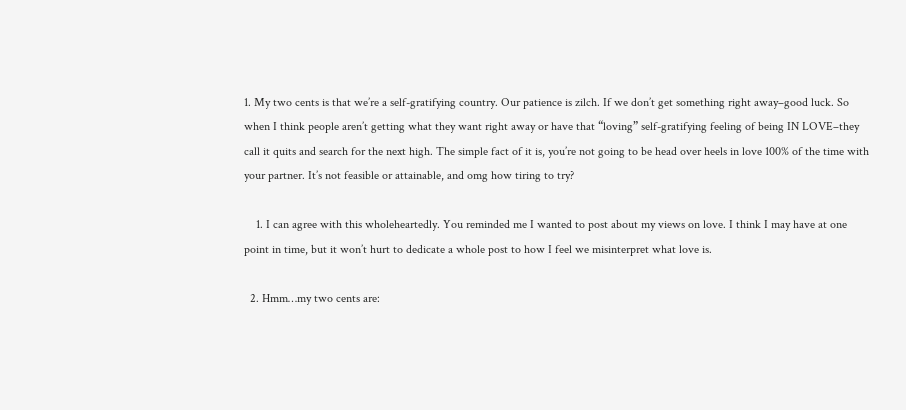1. My two cents is that we’re a self-gratifying country. Our patience is zilch. If we don’t get something right away–good luck. So when I think people aren’t getting what they want right away or have that “loving” self-gratifying feeling of being IN LOVE–they call it quits and search for the next high. The simple fact of it is, you’re not going to be head over heels in love 100% of the time with your partner. It’s not feasible or attainable, and omg how tiring to try?

    1. I can agree with this wholeheartedly. You reminded me I wanted to post about my views on love. I think I may have at one point in time, but it won’t hurt to dedicate a whole post to how I feel we misinterpret what love is.

  2. Hmm…my two cents are: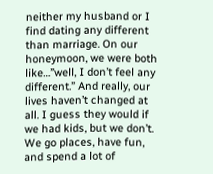neither my husband or I find dating any different than marriage. On our honeymoon, we were both like…”well, I don’t feel any different.” And really, our lives haven’t changed at all. I guess they would if we had kids, but we don’t. We go places, have fun, and spend a lot of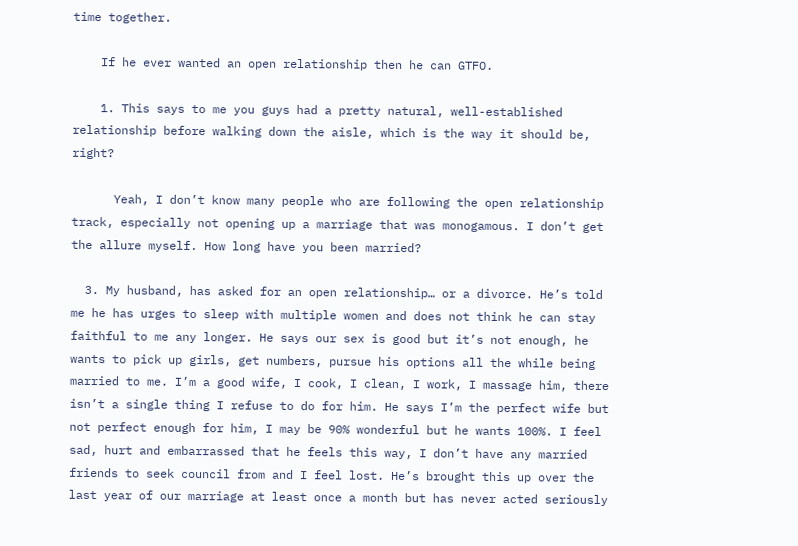time together.

    If he ever wanted an open relationship then he can GTFO.

    1. This says to me you guys had a pretty natural, well-established relationship before walking down the aisle, which is the way it should be, right?

      Yeah, I don’t know many people who are following the open relationship track, especially not opening up a marriage that was monogamous. I don’t get the allure myself. How long have you been married?

  3. My husband, has asked for an open relationship… or a divorce. He’s told me he has urges to sleep with multiple women and does not think he can stay faithful to me any longer. He says our sex is good but it’s not enough, he wants to pick up girls, get numbers, pursue his options all the while being married to me. I’m a good wife, I cook, I clean, I work, I massage him, there isn’t a single thing I refuse to do for him. He says I’m the perfect wife but not perfect enough for him, I may be 90% wonderful but he wants 100%. I feel sad, hurt and embarrassed that he feels this way, I don’t have any married friends to seek council from and I feel lost. He’s brought this up over the last year of our marriage at least once a month but has never acted seriously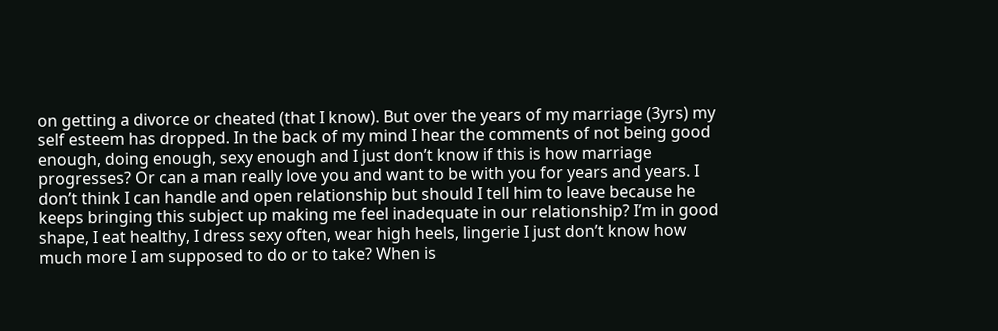on getting a divorce or cheated (that I know). But over the years of my marriage (3yrs) my self esteem has dropped. In the back of my mind I hear the comments of not being good enough, doing enough, sexy enough and I just don’t know if this is how marriage progresses? Or can a man really love you and want to be with you for years and years. I don’t think I can handle and open relationship but should I tell him to leave because he keeps bringing this subject up making me feel inadequate in our relationship? I’m in good shape, I eat healthy, I dress sexy often, wear high heels, lingerie I just don’t know how much more I am supposed to do or to take? When is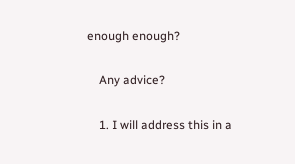enough enough?

    Any advice?

    1. I will address this in a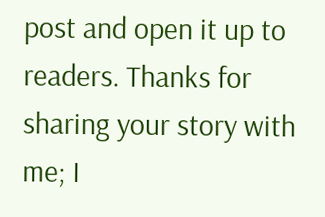post and open it up to readers. Thanks for sharing your story with me; I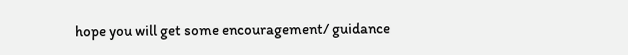hope you will get some encouragement/ guidance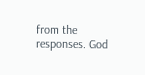from the responses. God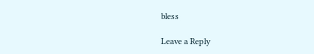bless

Leave a Reply